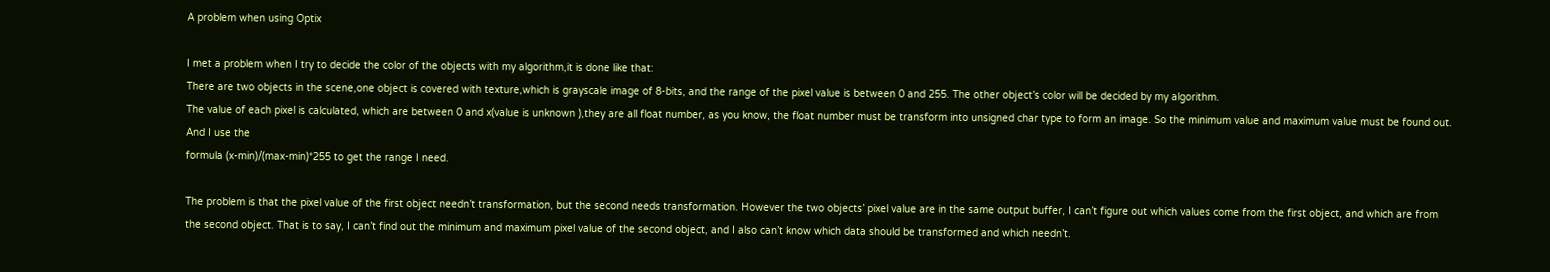A problem when using Optix

I met a problem when I try to decide the color of the objects with my algorithm,it is done like that:
There are two objects in the scene,one object is covered with texture,which is grayscale image of 8-bits, and the range of the pixel value is between 0 and 255. The other object’s color will be decided by my algorithm.
The value of each pixel is calculated, which are between 0 and x(value is unknown ),they are all float number, as you know, the float number must be transform into unsigned char type to form an image. So the minimum value and maximum value must be found out. And I use the
formula (x-min)/(max-min)*255 to get the range I need.

The problem is that the pixel value of the first object needn’t transformation, but the second needs transformation. However the two objects’ pixel value are in the same output buffer, I can’t figure out which values come from the first object, and which are from the second object. That is to say, I can’t find out the minimum and maximum pixel value of the second object, and I also can’t know which data should be transformed and which needn’t.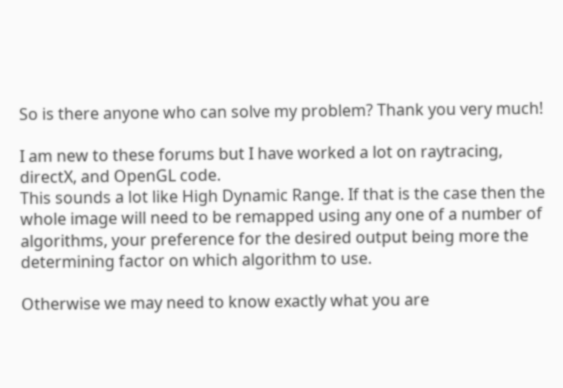So is there anyone who can solve my problem? Thank you very much!

I am new to these forums but I have worked a lot on raytracing, directX, and OpenGL code.
This sounds a lot like High Dynamic Range. If that is the case then the whole image will need to be remapped using any one of a number of algorithms, your preference for the desired output being more the determining factor on which algorithm to use.

Otherwise we may need to know exactly what you are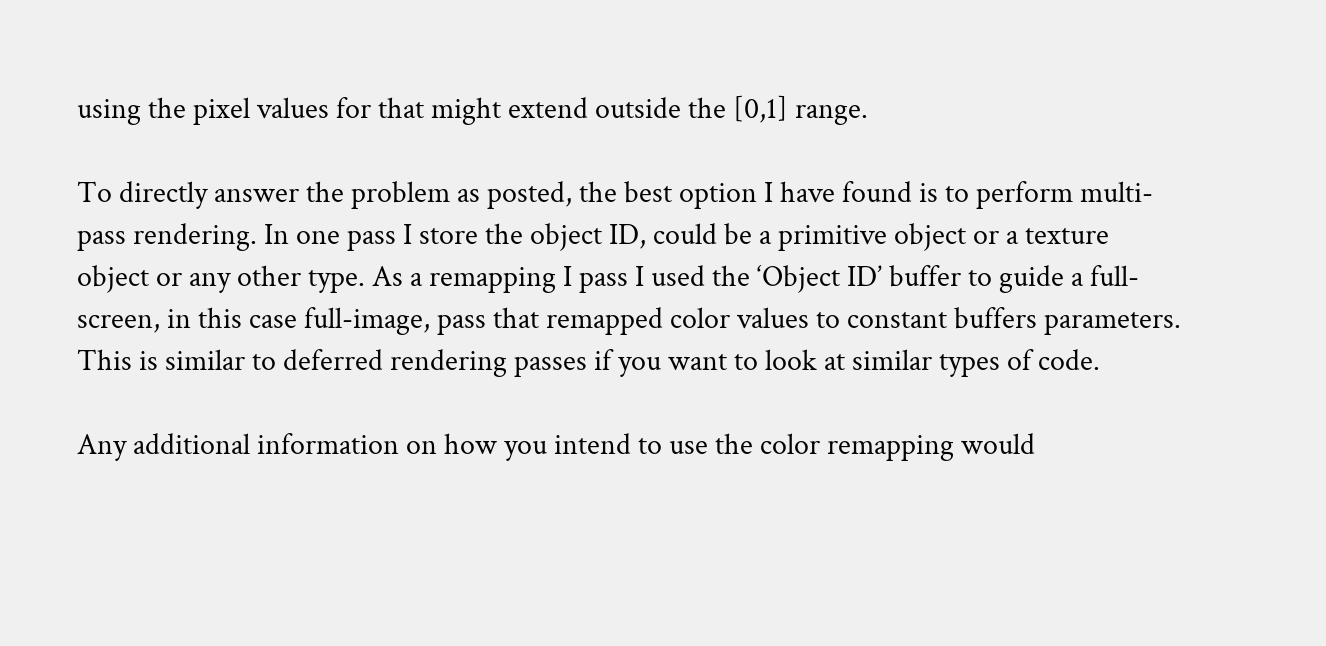using the pixel values for that might extend outside the [0,1] range.

To directly answer the problem as posted, the best option I have found is to perform multi-pass rendering. In one pass I store the object ID, could be a primitive object or a texture object or any other type. As a remapping I pass I used the ‘Object ID’ buffer to guide a full-screen, in this case full-image, pass that remapped color values to constant buffers parameters. This is similar to deferred rendering passes if you want to look at similar types of code.

Any additional information on how you intend to use the color remapping would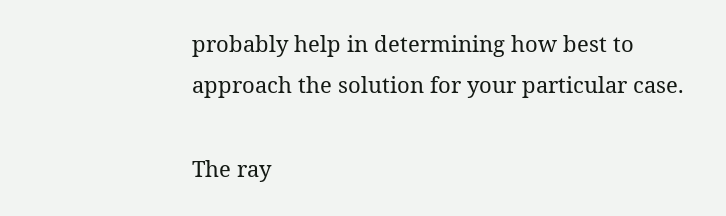probably help in determining how best to approach the solution for your particular case.

The ray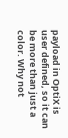payload in OptiX is user defined, so it can be more than just a color. Why not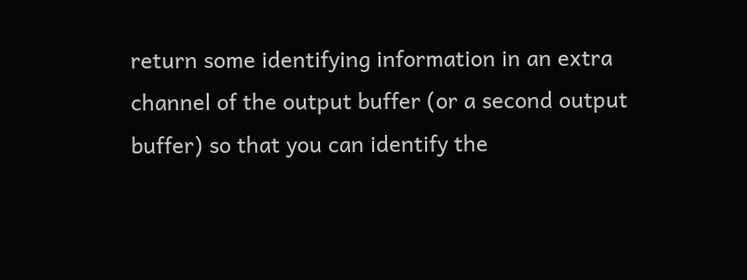return some identifying information in an extra channel of the output buffer (or a second output buffer) so that you can identify the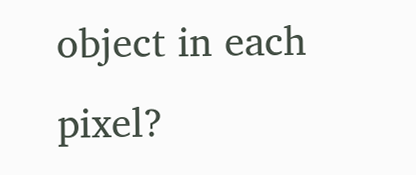object in each pixel?